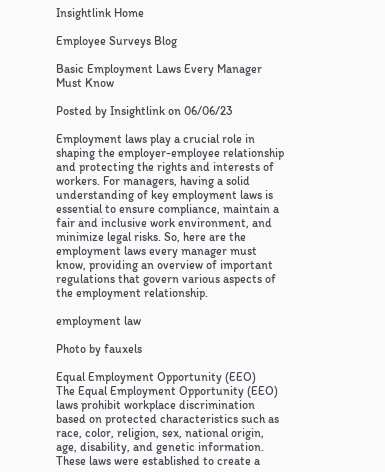Insightlink Home

Employee Surveys Blog

Basic Employment Laws Every Manager Must Know

Posted by Insightlink on 06/06/23

Employment laws play a crucial role in shaping the employer-employee relationship and protecting the rights and interests of workers. For managers, having a solid understanding of key employment laws is essential to ensure compliance, maintain a fair and inclusive work environment, and minimize legal risks. So, here are the employment laws every manager must know, providing an overview of important regulations that govern various aspects of the employment relationship.

employment law

Photo by fauxels

Equal Employment Opportunity (EEO)
The Equal Employment Opportunity (EEO) laws prohibit workplace discrimination based on protected characteristics such as race, color, religion, sex, national origin, age, disability, and genetic information. These laws were established to create a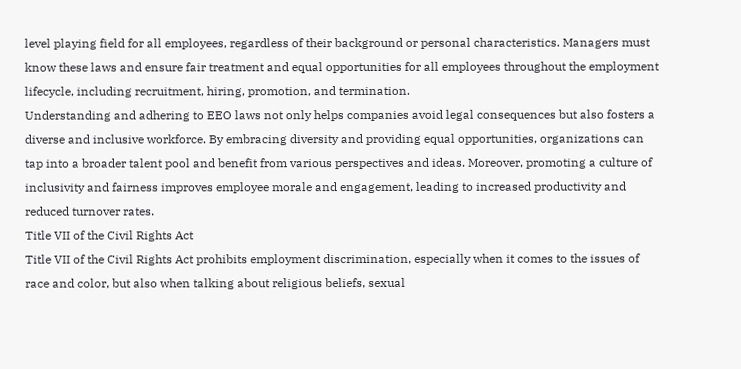level playing field for all employees, regardless of their background or personal characteristics. Managers must know these laws and ensure fair treatment and equal opportunities for all employees throughout the employment lifecycle, including recruitment, hiring, promotion, and termination.
Understanding and adhering to EEO laws not only helps companies avoid legal consequences but also fosters a diverse and inclusive workforce. By embracing diversity and providing equal opportunities, organizations can tap into a broader talent pool and benefit from various perspectives and ideas. Moreover, promoting a culture of inclusivity and fairness improves employee morale and engagement, leading to increased productivity and reduced turnover rates.
Title VII of the Civil Rights Act
Title VII of the Civil Rights Act prohibits employment discrimination, especially when it comes to the issues of race and color, but also when talking about religious beliefs, sexual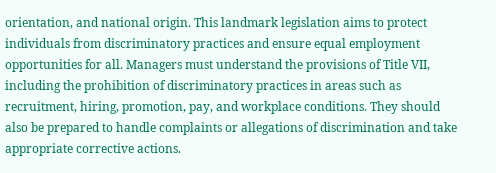orientation, and national origin. This landmark legislation aims to protect individuals from discriminatory practices and ensure equal employment opportunities for all. Managers must understand the provisions of Title VII, including the prohibition of discriminatory practices in areas such as recruitment, hiring, promotion, pay, and workplace conditions. They should also be prepared to handle complaints or allegations of discrimination and take appropriate corrective actions.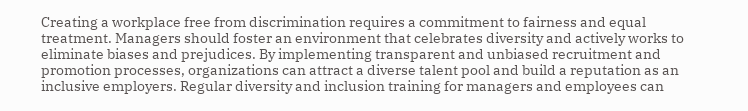Creating a workplace free from discrimination requires a commitment to fairness and equal treatment. Managers should foster an environment that celebrates diversity and actively works to eliminate biases and prejudices. By implementing transparent and unbiased recruitment and promotion processes, organizations can attract a diverse talent pool and build a reputation as an inclusive employers. Regular diversity and inclusion training for managers and employees can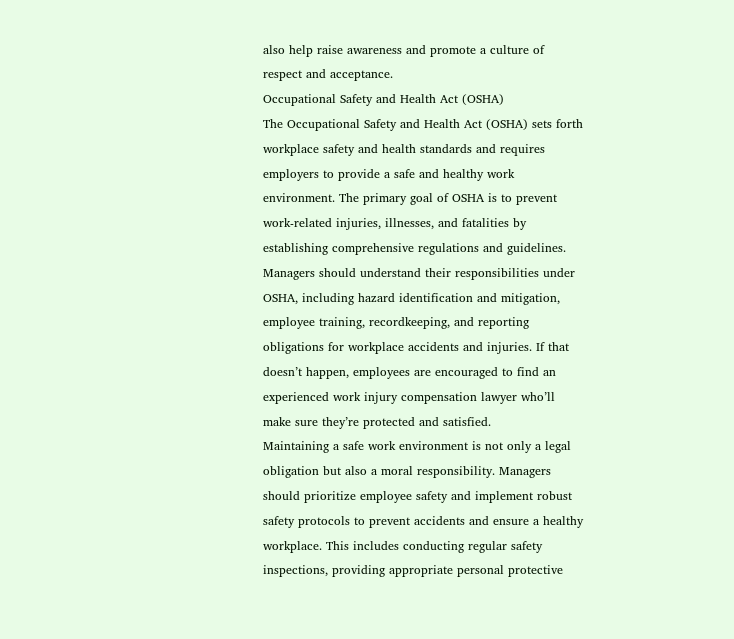also help raise awareness and promote a culture of respect and acceptance.
Occupational Safety and Health Act (OSHA)
The Occupational Safety and Health Act (OSHA) sets forth workplace safety and health standards and requires employers to provide a safe and healthy work environment. The primary goal of OSHA is to prevent work-related injuries, illnesses, and fatalities by establishing comprehensive regulations and guidelines. Managers should understand their responsibilities under OSHA, including hazard identification and mitigation, employee training, recordkeeping, and reporting obligations for workplace accidents and injuries. If that doesn’t happen, employees are encouraged to find an experienced work injury compensation lawyer who’ll make sure they’re protected and satisfied.
Maintaining a safe work environment is not only a legal obligation but also a moral responsibility. Managers should prioritize employee safety and implement robust safety protocols to prevent accidents and ensure a healthy workplace. This includes conducting regular safety inspections, providing appropriate personal protective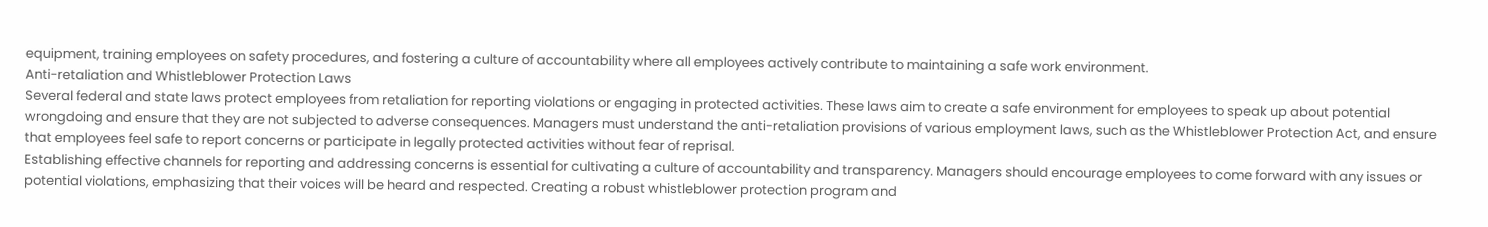equipment, training employees on safety procedures, and fostering a culture of accountability where all employees actively contribute to maintaining a safe work environment.
Anti-retaliation and Whistleblower Protection Laws
Several federal and state laws protect employees from retaliation for reporting violations or engaging in protected activities. These laws aim to create a safe environment for employees to speak up about potential wrongdoing and ensure that they are not subjected to adverse consequences. Managers must understand the anti-retaliation provisions of various employment laws, such as the Whistleblower Protection Act, and ensure that employees feel safe to report concerns or participate in legally protected activities without fear of reprisal.
Establishing effective channels for reporting and addressing concerns is essential for cultivating a culture of accountability and transparency. Managers should encourage employees to come forward with any issues or potential violations, emphasizing that their voices will be heard and respected. Creating a robust whistleblower protection program and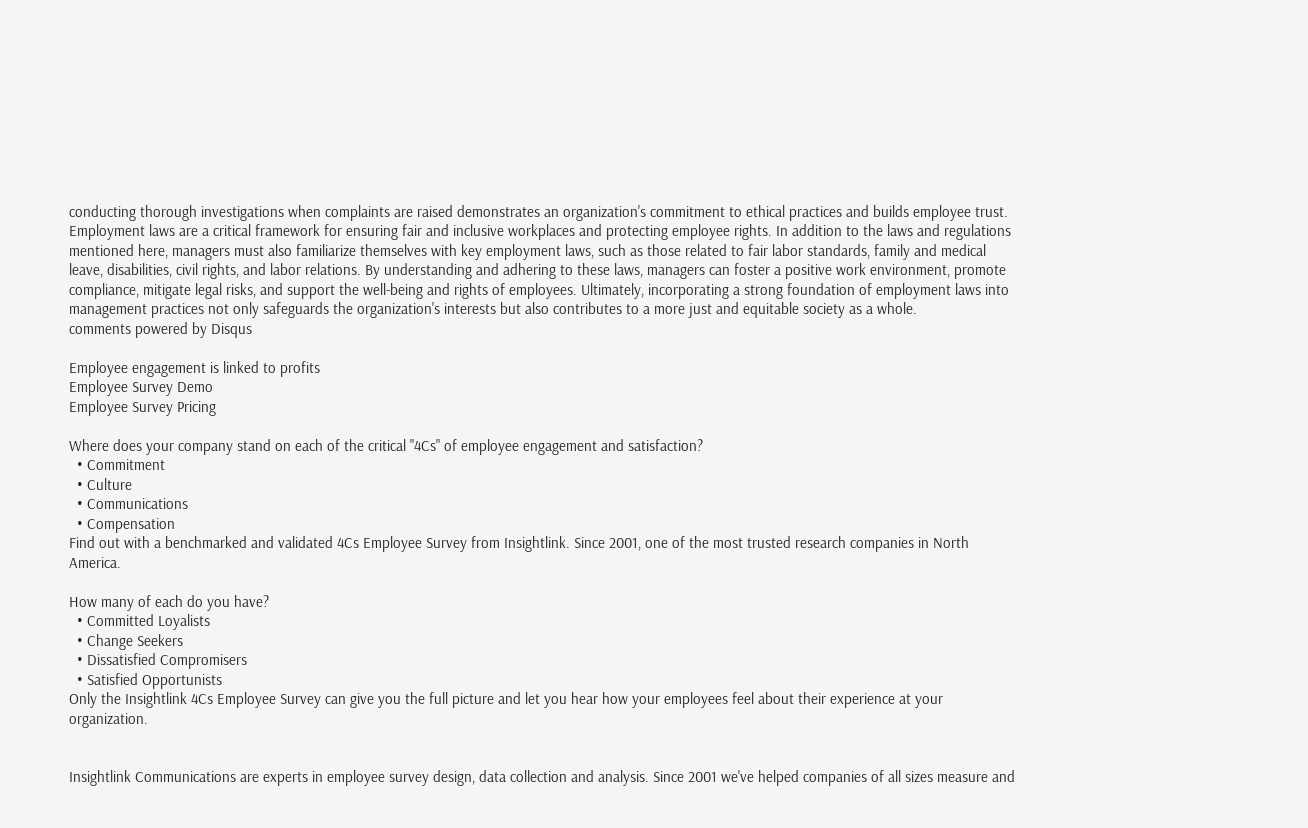conducting thorough investigations when complaints are raised demonstrates an organization's commitment to ethical practices and builds employee trust.
Employment laws are a critical framework for ensuring fair and inclusive workplaces and protecting employee rights. In addition to the laws and regulations mentioned here, managers must also familiarize themselves with key employment laws, such as those related to fair labor standards, family and medical leave, disabilities, civil rights, and labor relations. By understanding and adhering to these laws, managers can foster a positive work environment, promote compliance, mitigate legal risks, and support the well-being and rights of employees. Ultimately, incorporating a strong foundation of employment laws into management practices not only safeguards the organization's interests but also contributes to a more just and equitable society as a whole.
comments powered by Disqus

Employee engagement is linked to profits
Employee Survey Demo
Employee Survey Pricing

Where does your company stand on each of the critical "4Cs" of employee engagement and satisfaction?
  • Commitment
  • Culture
  • Communications
  • Compensation
Find out with a benchmarked and validated 4Cs Employee Survey from Insightlink. Since 2001, one of the most trusted research companies in North America.

How many of each do you have?
  • Committed Loyalists
  • Change Seekers
  • Dissatisfied Compromisers
  • Satisfied Opportunists
Only the Insightlink 4Cs Employee Survey can give you the full picture and let you hear how your employees feel about their experience at your organization.


Insightlink Communications are experts in employee survey design, data collection and analysis. Since 2001 we've helped companies of all sizes measure and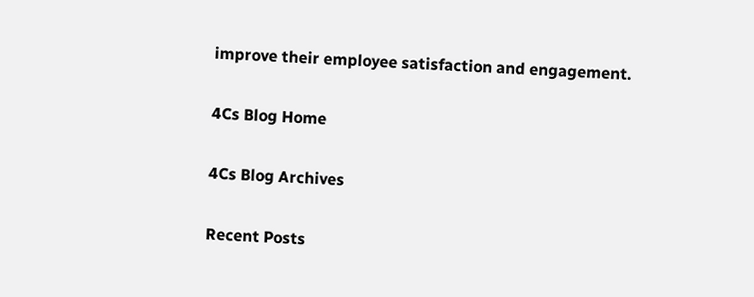improve their employee satisfaction and engagement.

4Cs Blog Home

4Cs Blog Archives

Recent Posts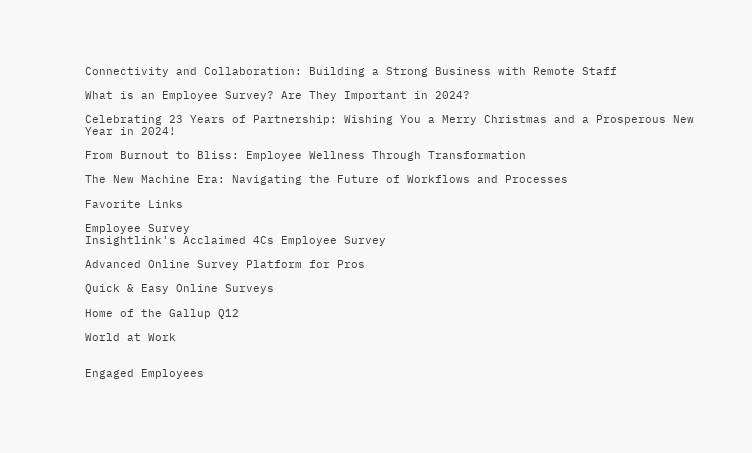Connectivity and Collaboration: Building a Strong Business with Remote Staff

What is an Employee Survey? Are They Important in 2024?

Celebrating 23 Years of Partnership: Wishing You a Merry Christmas and a Prosperous New Year in 2024!

From Burnout to Bliss: Employee Wellness Through Transformation

The New Machine Era: Navigating the Future of Workflows and Processes

Favorite Links

Employee Survey
Insightlink's Acclaimed 4Cs Employee Survey

Advanced Online Survey Platform for Pros

Quick & Easy Online Surveys

Home of the Gallup Q12

World at Work


Engaged Employees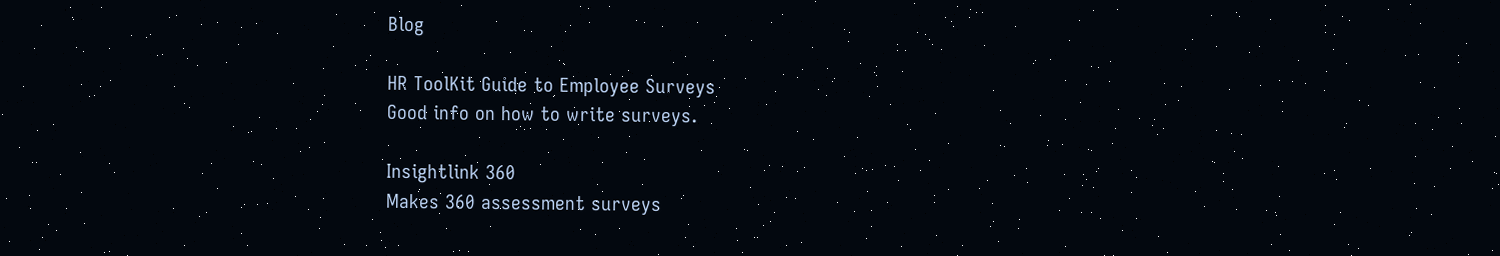Blog

HR ToolKit Guide to Employee Surveys
Good info on how to write surveys.

Insightlink 360
Makes 360 assessment surveys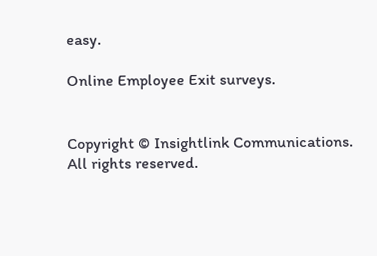easy.

Online Employee Exit surveys.


Copyright © Insightlink Communications. All rights reserved.